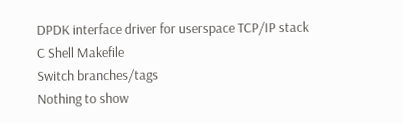DPDK interface driver for userspace TCP/IP stack
C Shell Makefile
Switch branches/tags
Nothing to show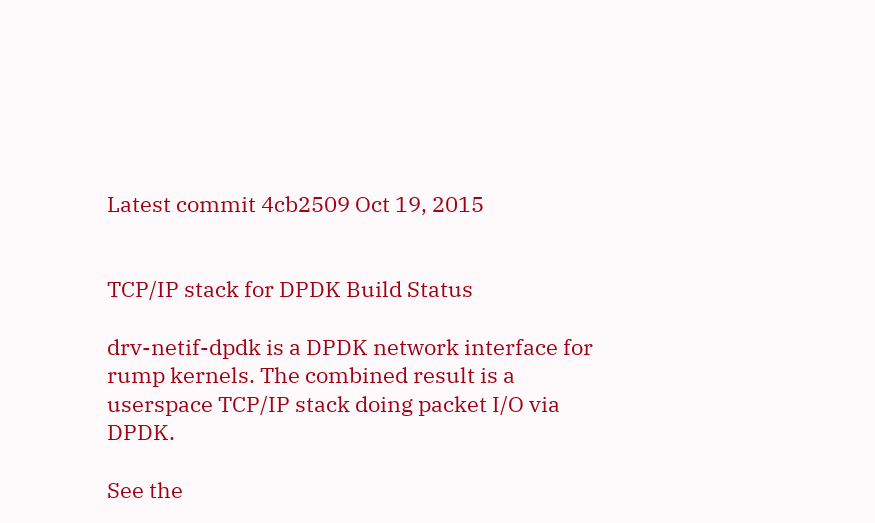Latest commit 4cb2509 Oct 19, 2015


TCP/IP stack for DPDK Build Status

drv-netif-dpdk is a DPDK network interface for rump kernels. The combined result is a userspace TCP/IP stack doing packet I/O via DPDK.

See the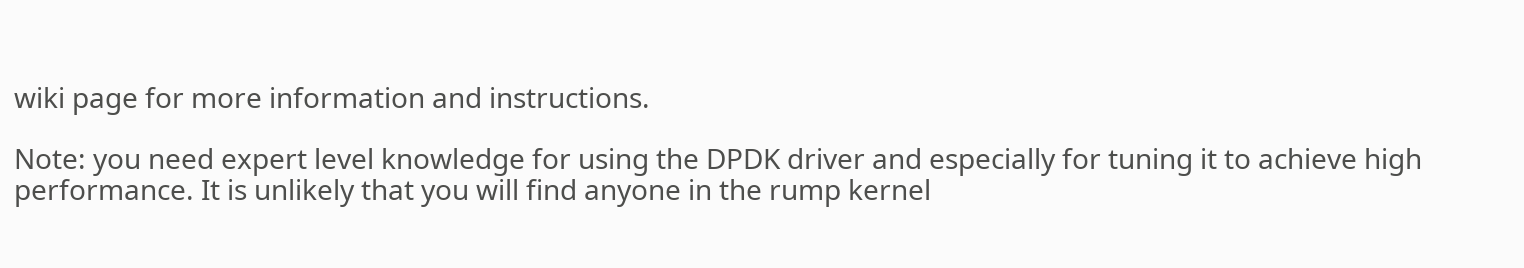wiki page for more information and instructions.

Note: you need expert level knowledge for using the DPDK driver and especially for tuning it to achieve high performance. It is unlikely that you will find anyone in the rump kernel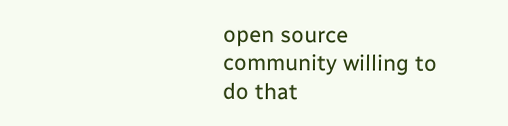open source community willing to do that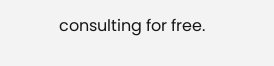consulting for free.